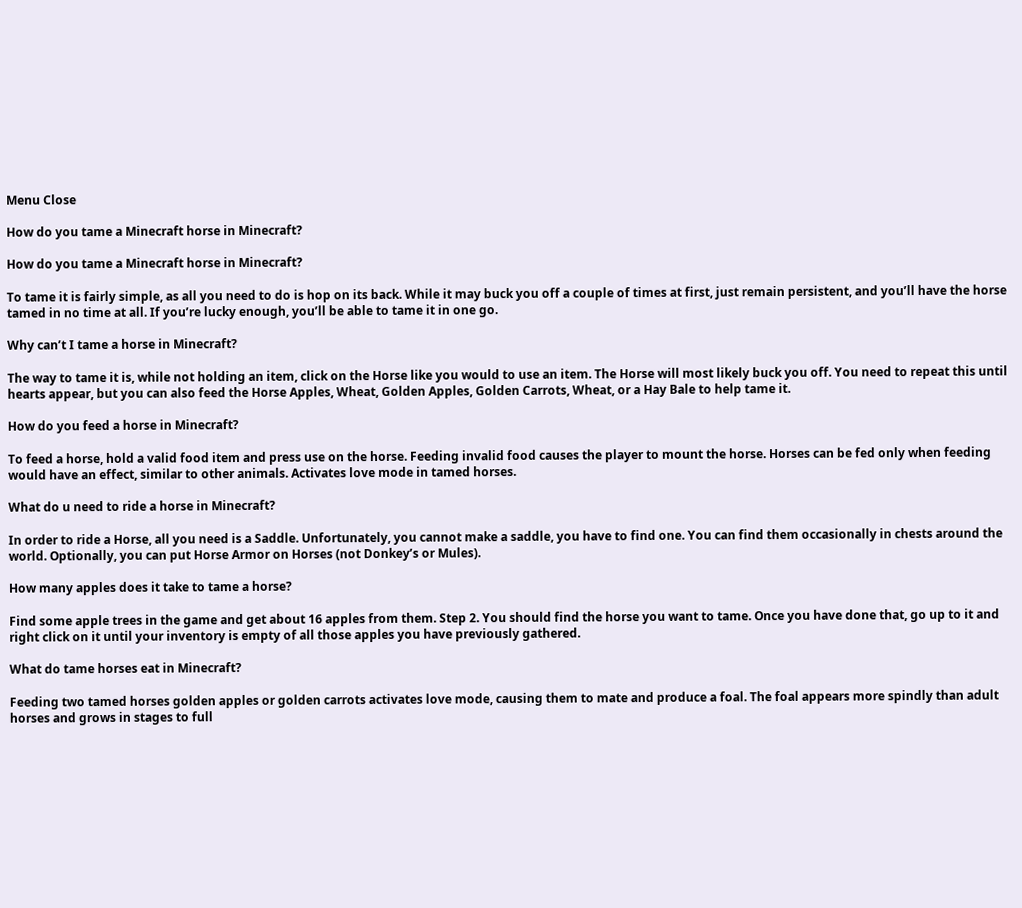Menu Close

How do you tame a Minecraft horse in Minecraft?

How do you tame a Minecraft horse in Minecraft?

To tame it is fairly simple, as all you need to do is hop on its back. While it may buck you off a couple of times at first, just remain persistent, and you’ll have the horse tamed in no time at all. If you’re lucky enough, you’ll be able to tame it in one go.

Why can’t I tame a horse in Minecraft?

The way to tame it is, while not holding an item, click on the Horse like you would to use an item. The Horse will most likely buck you off. You need to repeat this until hearts appear, but you can also feed the Horse Apples, Wheat, Golden Apples, Golden Carrots, Wheat, or a Hay Bale to help tame it.

How do you feed a horse in Minecraft?

To feed a horse, hold a valid food item and press use on the horse. Feeding invalid food causes the player to mount the horse. Horses can be fed only when feeding would have an effect, similar to other animals. Activates love mode in tamed horses.

What do u need to ride a horse in Minecraft?

In order to ride a Horse, all you need is a Saddle. Unfortunately, you cannot make a saddle, you have to find one. You can find them occasionally in chests around the world. Optionally, you can put Horse Armor on Horses (not Donkey’s or Mules).

How many apples does it take to tame a horse?

Find some apple trees in the game and get about 16 apples from them. Step 2. You should find the horse you want to tame. Once you have done that, go up to it and right click on it until your inventory is empty of all those apples you have previously gathered.

What do tame horses eat in Minecraft?

Feeding two tamed horses golden apples or golden carrots activates love mode, causing them to mate and produce a foal. The foal appears more spindly than adult horses and grows in stages to full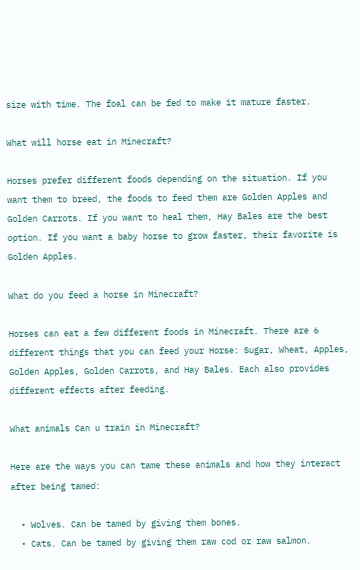size with time. The foal can be fed to make it mature faster.

What will horse eat in Minecraft?

Horses prefer different foods depending on the situation. If you want them to breed, the foods to feed them are Golden Apples and Golden Carrots. If you want to heal them, Hay Bales are the best option. If you want a baby horse to grow faster, their favorite is Golden Apples.

What do you feed a horse in Minecraft?

Horses can eat a few different foods in Minecraft. There are 6 different things that you can feed your Horse: Sugar, Wheat, Apples, Golden Apples, Golden Carrots, and Hay Bales. Each also provides different effects after feeding.

What animals Can u train in Minecraft?

Here are the ways you can tame these animals and how they interact after being tamed:

  • Wolves. Can be tamed by giving them bones.
  • Cats. Can be tamed by giving them raw cod or raw salmon.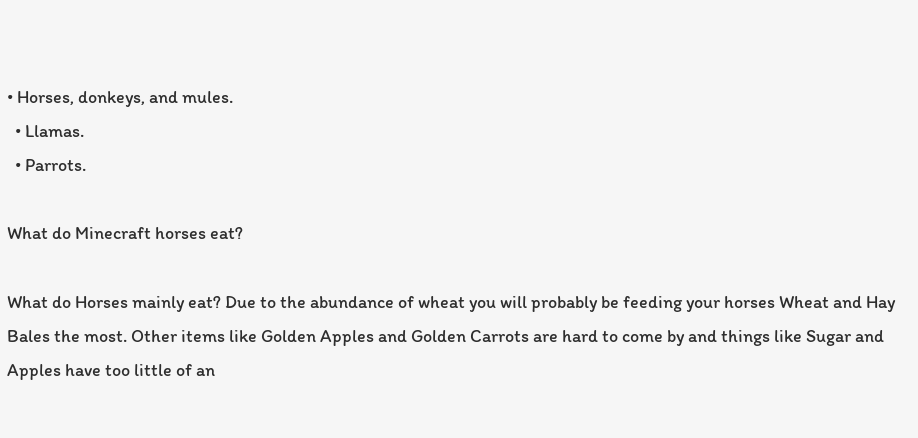• Horses, donkeys, and mules.
  • Llamas.
  • Parrots.

What do Minecraft horses eat?

What do Horses mainly eat? Due to the abundance of wheat you will probably be feeding your horses Wheat and Hay Bales the most. Other items like Golden Apples and Golden Carrots are hard to come by and things like Sugar and Apples have too little of an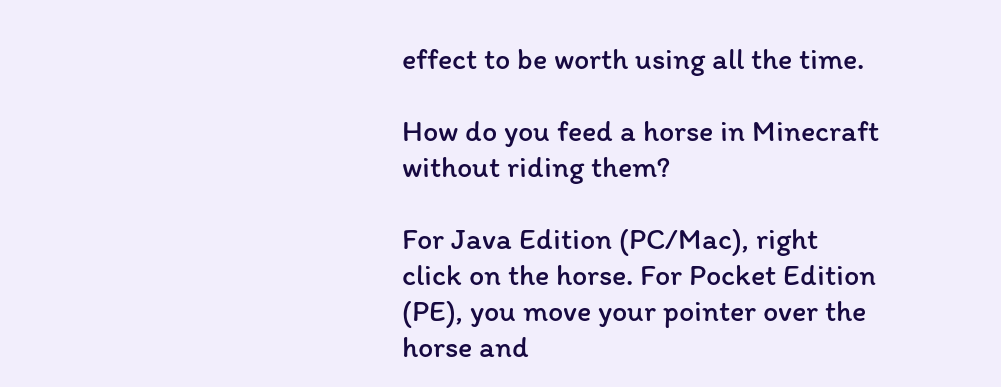effect to be worth using all the time.

How do you feed a horse in Minecraft without riding them?

For Java Edition (PC/Mac), right click on the horse. For Pocket Edition (PE), you move your pointer over the horse and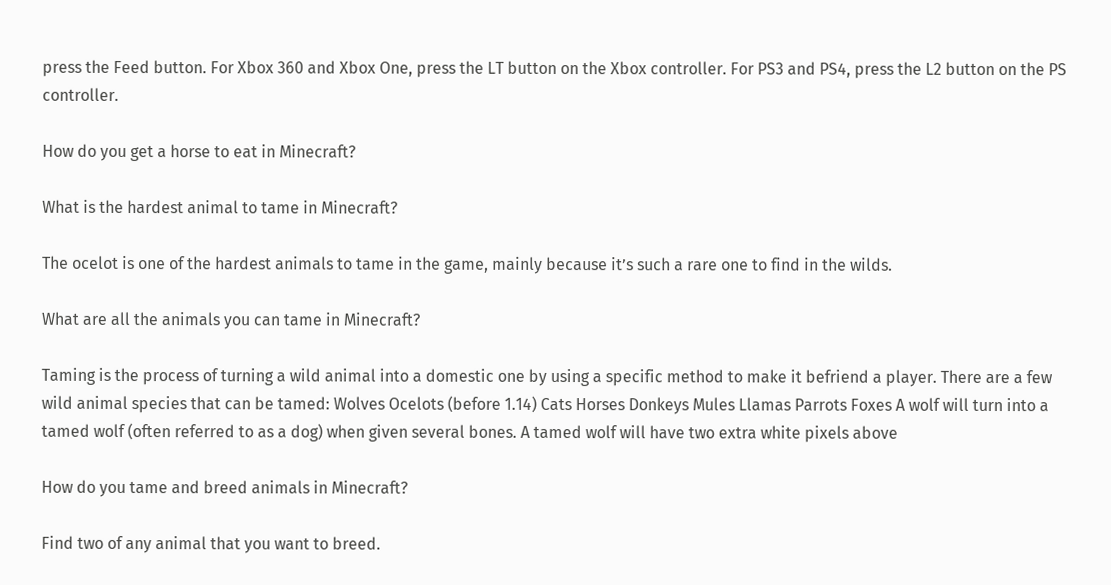press the Feed button. For Xbox 360 and Xbox One, press the LT button on the Xbox controller. For PS3 and PS4, press the L2 button on the PS controller.

How do you get a horse to eat in Minecraft?

What is the hardest animal to tame in Minecraft?

The ocelot is one of the hardest animals to tame in the game, mainly because it’s such a rare one to find in the wilds.

What are all the animals you can tame in Minecraft?

Taming is the process of turning a wild animal into a domestic one by using a specific method to make it befriend a player. There are a few wild animal species that can be tamed: Wolves Ocelots (before 1.14) Cats Horses Donkeys Mules Llamas Parrots Foxes A wolf will turn into a tamed wolf (often referred to as a dog) when given several bones. A tamed wolf will have two extra white pixels above

How do you tame and breed animals in Minecraft?

Find two of any animal that you want to breed.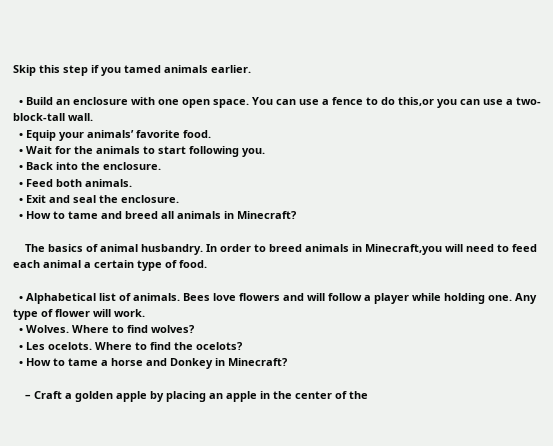Skip this step if you tamed animals earlier.

  • Build an enclosure with one open space. You can use a fence to do this,or you can use a two-block-tall wall.
  • Equip your animals’ favorite food.
  • Wait for the animals to start following you.
  • Back into the enclosure.
  • Feed both animals.
  • Exit and seal the enclosure.
  • How to tame and breed all animals in Minecraft?

    The basics of animal husbandry. In order to breed animals in Minecraft,you will need to feed each animal a certain type of food.

  • Alphabetical list of animals. Bees love flowers and will follow a player while holding one. Any type of flower will work.
  • Wolves. Where to find wolves?
  • Les ocelots. Where to find the ocelots?
  • How to tame a horse and Donkey in Minecraft?

    – Craft a golden apple by placing an apple in the center of the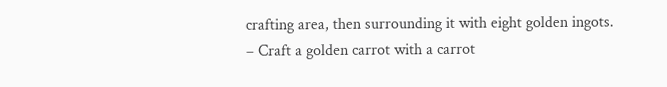crafting area, then surrounding it with eight golden ingots. – Craft a golden carrot with a carrot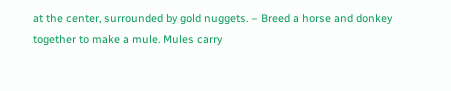at the center, surrounded by gold nuggets. – Breed a horse and donkey together to make a mule. Mules carry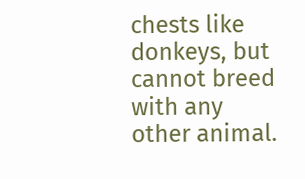chests like donkeys, but cannot breed with any other animal.